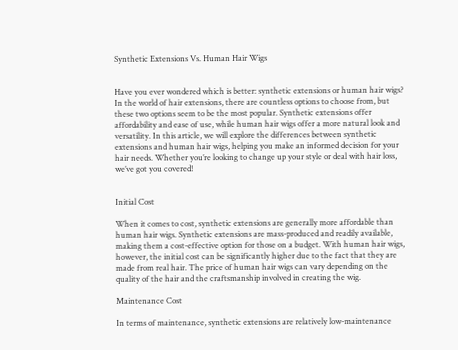Synthetic Extensions Vs. Human Hair Wigs


Have you ever wondered which is better: synthetic extensions or human hair wigs? In the world of hair extensions, there are countless options to choose from, but these two options seem to be the most popular. Synthetic extensions offer affordability and ease of use, while human hair wigs offer a more natural look and versatility. In this article, we will explore the differences between synthetic extensions and human hair wigs, helping you make an informed decision for your hair needs. Whether you’re looking to change up your style or deal with hair loss, we’ve got you covered!


Initial Cost

When it comes to cost, synthetic extensions are generally more affordable than human hair wigs. Synthetic extensions are mass-produced and readily available, making them a cost-effective option for those on a budget. With human hair wigs, however, the initial cost can be significantly higher due to the fact that they are made from real hair. The price of human hair wigs can vary depending on the quality of the hair and the craftsmanship involved in creating the wig.

Maintenance Cost

In terms of maintenance, synthetic extensions are relatively low-maintenance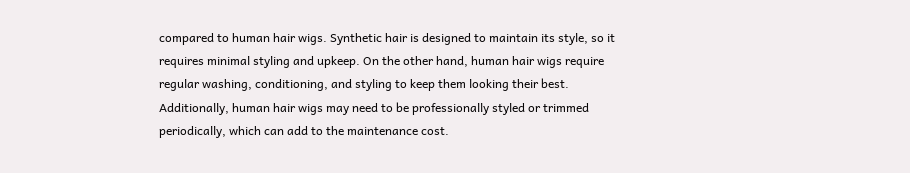compared to human hair wigs. Synthetic hair is designed to maintain its style, so it requires minimal styling and upkeep. On the other hand, human hair wigs require regular washing, conditioning, and styling to keep them looking their best. Additionally, human hair wigs may need to be professionally styled or trimmed periodically, which can add to the maintenance cost.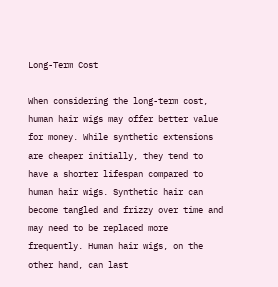Long-Term Cost

When considering the long-term cost, human hair wigs may offer better value for money. While synthetic extensions are cheaper initially, they tend to have a shorter lifespan compared to human hair wigs. Synthetic hair can become tangled and frizzy over time and may need to be replaced more frequently. Human hair wigs, on the other hand, can last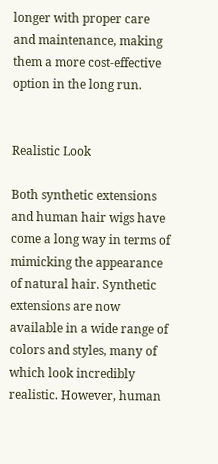longer with proper care and maintenance, making them a more cost-effective option in the long run.


Realistic Look

Both synthetic extensions and human hair wigs have come a long way in terms of mimicking the appearance of natural hair. Synthetic extensions are now available in a wide range of colors and styles, many of which look incredibly realistic. However, human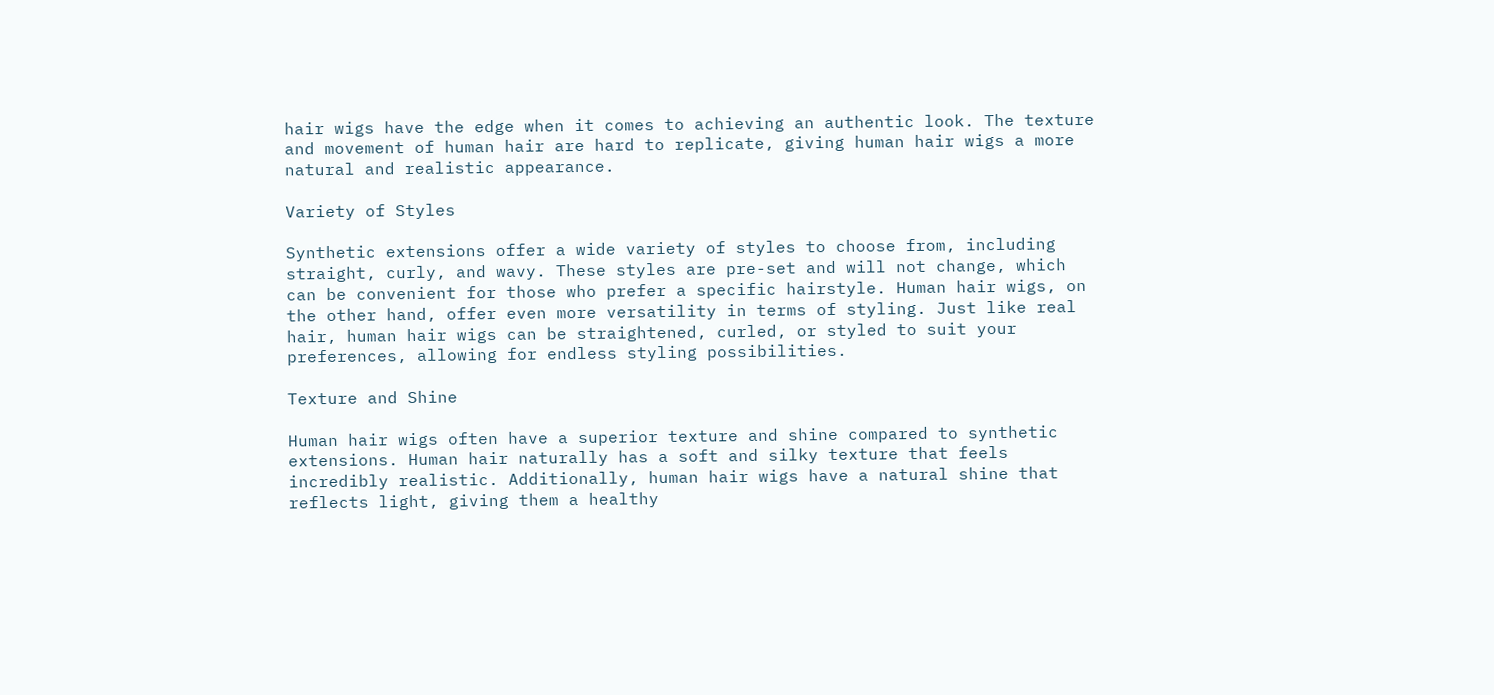hair wigs have the edge when it comes to achieving an authentic look. The texture and movement of human hair are hard to replicate, giving human hair wigs a more natural and realistic appearance.

Variety of Styles

Synthetic extensions offer a wide variety of styles to choose from, including straight, curly, and wavy. These styles are pre-set and will not change, which can be convenient for those who prefer a specific hairstyle. Human hair wigs, on the other hand, offer even more versatility in terms of styling. Just like real hair, human hair wigs can be straightened, curled, or styled to suit your preferences, allowing for endless styling possibilities.

Texture and Shine

Human hair wigs often have a superior texture and shine compared to synthetic extensions. Human hair naturally has a soft and silky texture that feels incredibly realistic. Additionally, human hair wigs have a natural shine that reflects light, giving them a healthy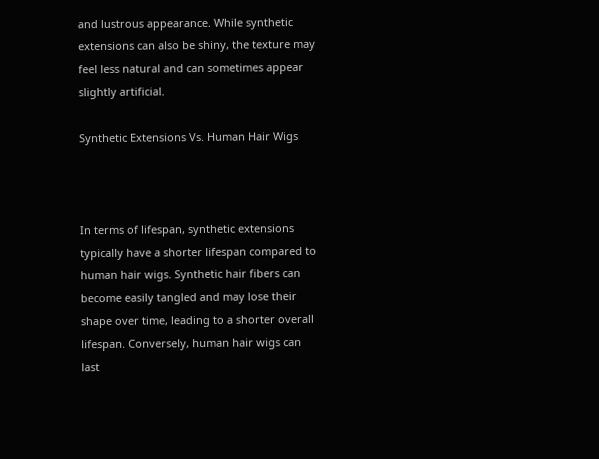and lustrous appearance. While synthetic extensions can also be shiny, the texture may feel less natural and can sometimes appear slightly artificial.

Synthetic Extensions Vs. Human Hair Wigs



In terms of lifespan, synthetic extensions typically have a shorter lifespan compared to human hair wigs. Synthetic hair fibers can become easily tangled and may lose their shape over time, leading to a shorter overall lifespan. Conversely, human hair wigs can last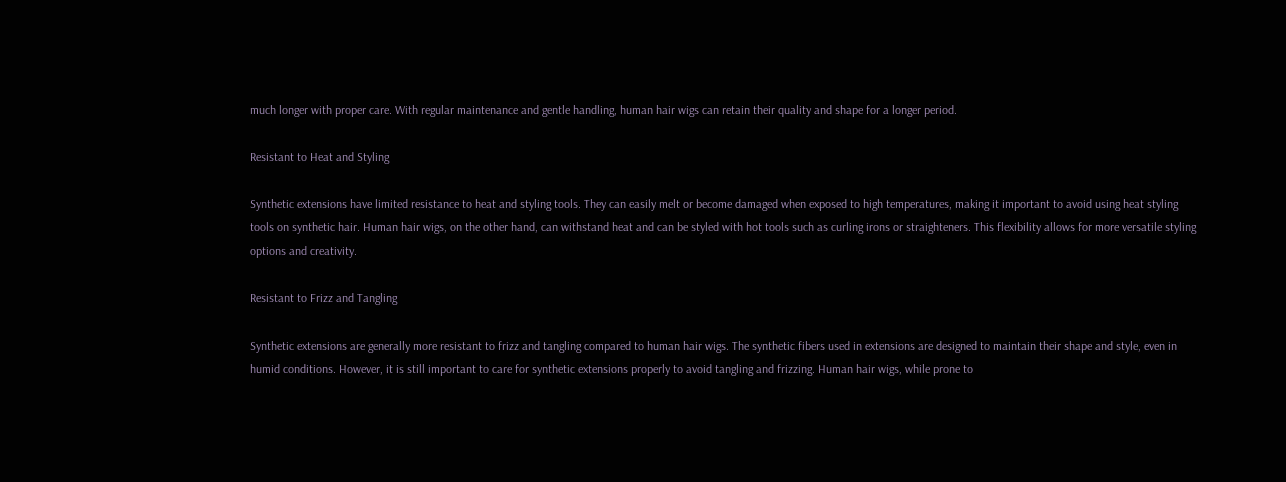much longer with proper care. With regular maintenance and gentle handling, human hair wigs can retain their quality and shape for a longer period.

Resistant to Heat and Styling

Synthetic extensions have limited resistance to heat and styling tools. They can easily melt or become damaged when exposed to high temperatures, making it important to avoid using heat styling tools on synthetic hair. Human hair wigs, on the other hand, can withstand heat and can be styled with hot tools such as curling irons or straighteners. This flexibility allows for more versatile styling options and creativity.

Resistant to Frizz and Tangling

Synthetic extensions are generally more resistant to frizz and tangling compared to human hair wigs. The synthetic fibers used in extensions are designed to maintain their shape and style, even in humid conditions. However, it is still important to care for synthetic extensions properly to avoid tangling and frizzing. Human hair wigs, while prone to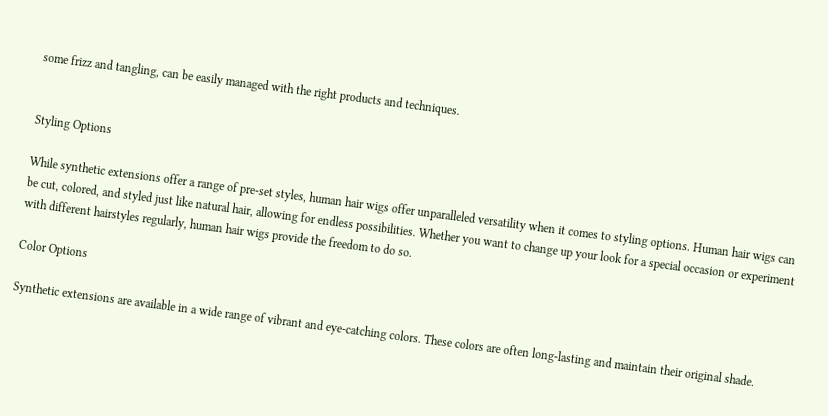some frizz and tangling, can be easily managed with the right products and techniques.


Styling Options

While synthetic extensions offer a range of pre-set styles, human hair wigs offer unparalleled versatility when it comes to styling options. Human hair wigs can be cut, colored, and styled just like natural hair, allowing for endless possibilities. Whether you want to change up your look for a special occasion or experiment with different hairstyles regularly, human hair wigs provide the freedom to do so.

Color Options

Synthetic extensions are available in a wide range of vibrant and eye-catching colors. These colors are often long-lasting and maintain their original shade.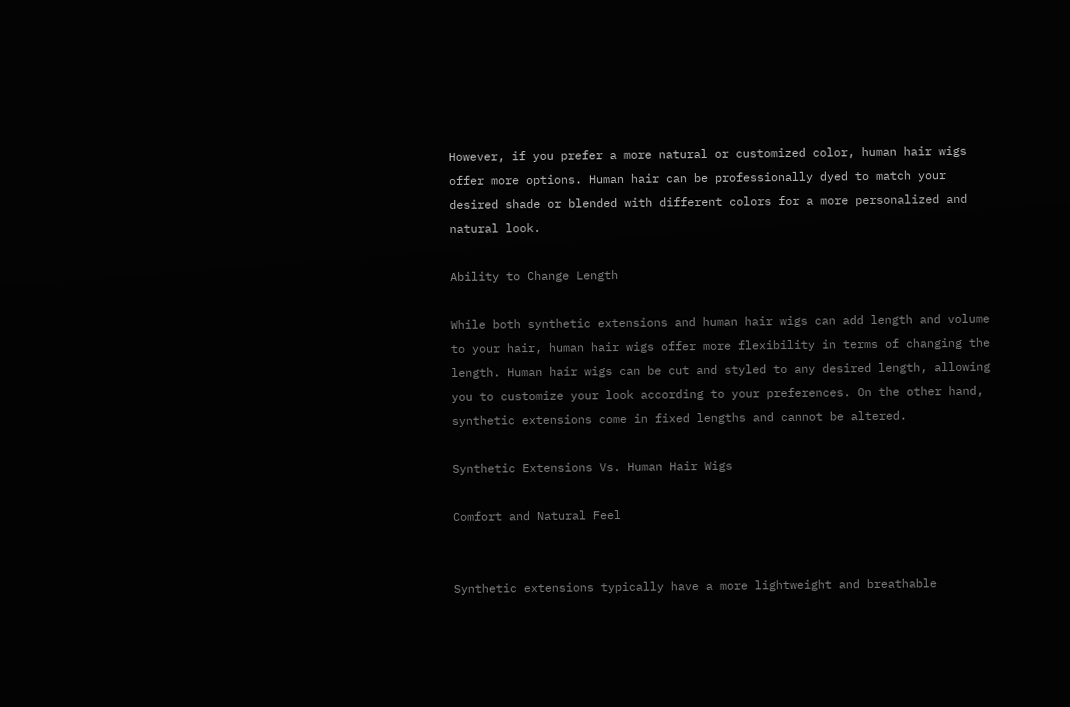However, if you prefer a more natural or customized color, human hair wigs offer more options. Human hair can be professionally dyed to match your desired shade or blended with different colors for a more personalized and natural look.

Ability to Change Length

While both synthetic extensions and human hair wigs can add length and volume to your hair, human hair wigs offer more flexibility in terms of changing the length. Human hair wigs can be cut and styled to any desired length, allowing you to customize your look according to your preferences. On the other hand, synthetic extensions come in fixed lengths and cannot be altered.

Synthetic Extensions Vs. Human Hair Wigs

Comfort and Natural Feel


Synthetic extensions typically have a more lightweight and breathable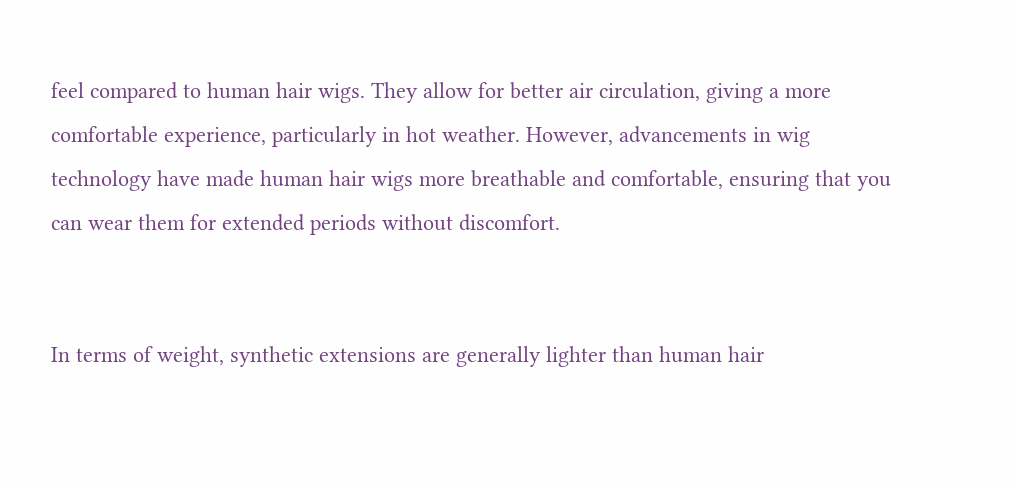feel compared to human hair wigs. They allow for better air circulation, giving a more comfortable experience, particularly in hot weather. However, advancements in wig technology have made human hair wigs more breathable and comfortable, ensuring that you can wear them for extended periods without discomfort.


In terms of weight, synthetic extensions are generally lighter than human hair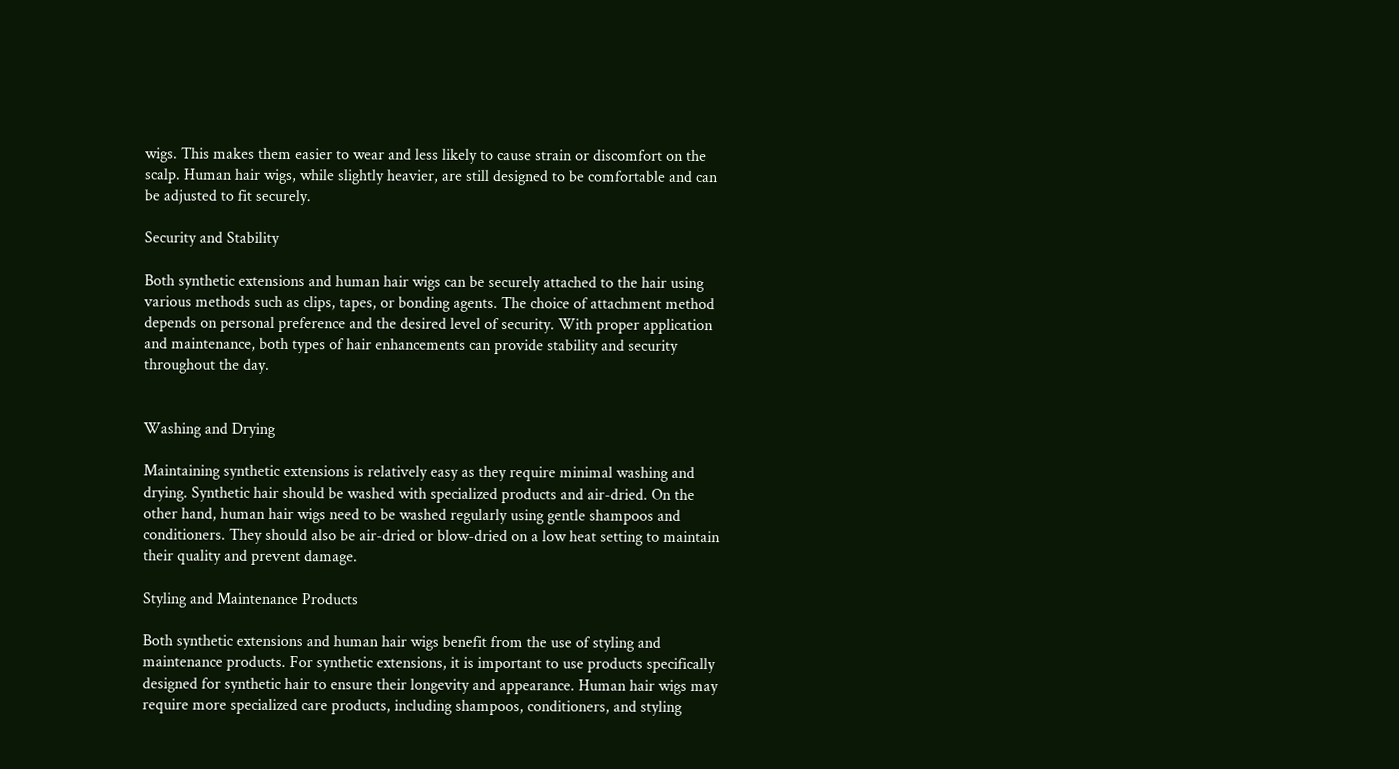wigs. This makes them easier to wear and less likely to cause strain or discomfort on the scalp. Human hair wigs, while slightly heavier, are still designed to be comfortable and can be adjusted to fit securely.

Security and Stability

Both synthetic extensions and human hair wigs can be securely attached to the hair using various methods such as clips, tapes, or bonding agents. The choice of attachment method depends on personal preference and the desired level of security. With proper application and maintenance, both types of hair enhancements can provide stability and security throughout the day.


Washing and Drying

Maintaining synthetic extensions is relatively easy as they require minimal washing and drying. Synthetic hair should be washed with specialized products and air-dried. On the other hand, human hair wigs need to be washed regularly using gentle shampoos and conditioners. They should also be air-dried or blow-dried on a low heat setting to maintain their quality and prevent damage.

Styling and Maintenance Products

Both synthetic extensions and human hair wigs benefit from the use of styling and maintenance products. For synthetic extensions, it is important to use products specifically designed for synthetic hair to ensure their longevity and appearance. Human hair wigs may require more specialized care products, including shampoos, conditioners, and styling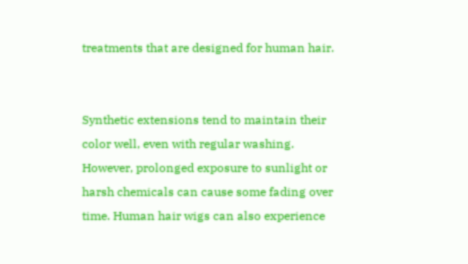treatments that are designed for human hair.


Synthetic extensions tend to maintain their color well, even with regular washing. However, prolonged exposure to sunlight or harsh chemicals can cause some fading over time. Human hair wigs can also experience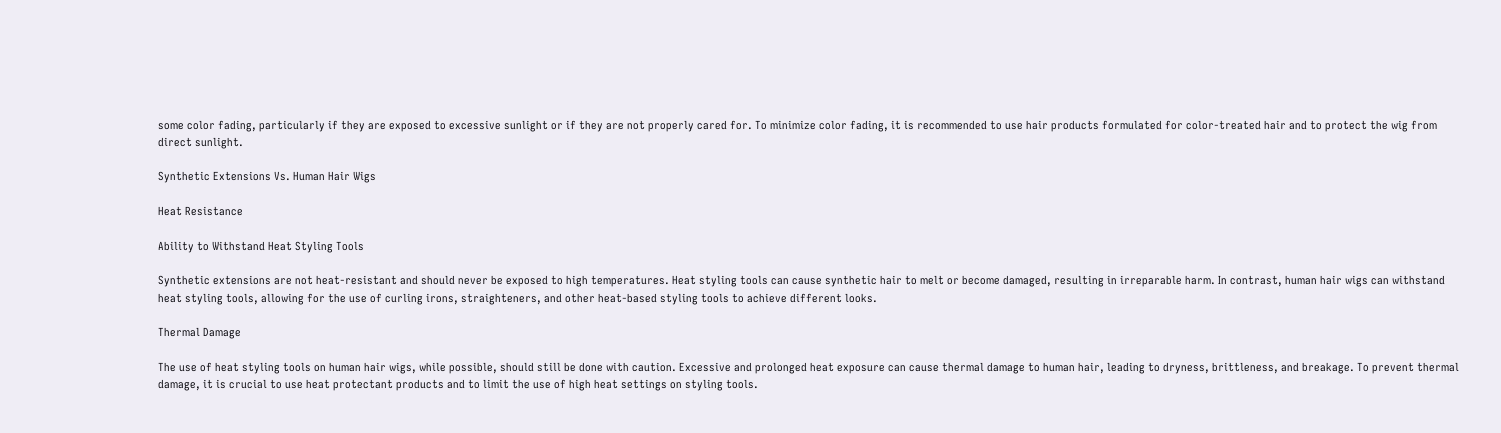some color fading, particularly if they are exposed to excessive sunlight or if they are not properly cared for. To minimize color fading, it is recommended to use hair products formulated for color-treated hair and to protect the wig from direct sunlight.

Synthetic Extensions Vs. Human Hair Wigs

Heat Resistance

Ability to Withstand Heat Styling Tools

Synthetic extensions are not heat-resistant and should never be exposed to high temperatures. Heat styling tools can cause synthetic hair to melt or become damaged, resulting in irreparable harm. In contrast, human hair wigs can withstand heat styling tools, allowing for the use of curling irons, straighteners, and other heat-based styling tools to achieve different looks.

Thermal Damage

The use of heat styling tools on human hair wigs, while possible, should still be done with caution. Excessive and prolonged heat exposure can cause thermal damage to human hair, leading to dryness, brittleness, and breakage. To prevent thermal damage, it is crucial to use heat protectant products and to limit the use of high heat settings on styling tools.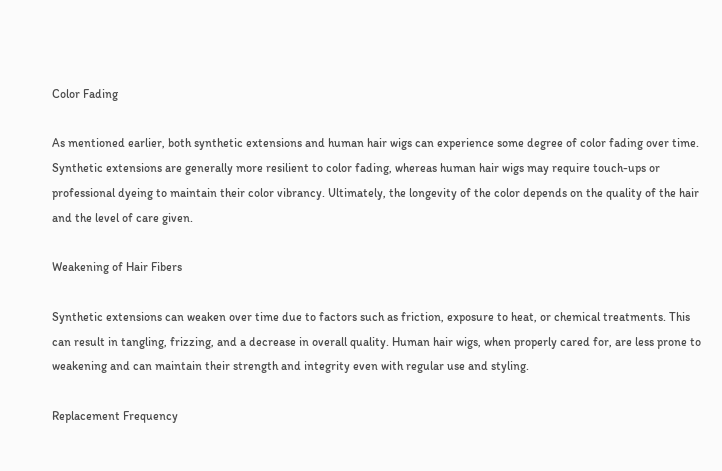Color Fading

As mentioned earlier, both synthetic extensions and human hair wigs can experience some degree of color fading over time. Synthetic extensions are generally more resilient to color fading, whereas human hair wigs may require touch-ups or professional dyeing to maintain their color vibrancy. Ultimately, the longevity of the color depends on the quality of the hair and the level of care given.

Weakening of Hair Fibers

Synthetic extensions can weaken over time due to factors such as friction, exposure to heat, or chemical treatments. This can result in tangling, frizzing, and a decrease in overall quality. Human hair wigs, when properly cared for, are less prone to weakening and can maintain their strength and integrity even with regular use and styling.

Replacement Frequency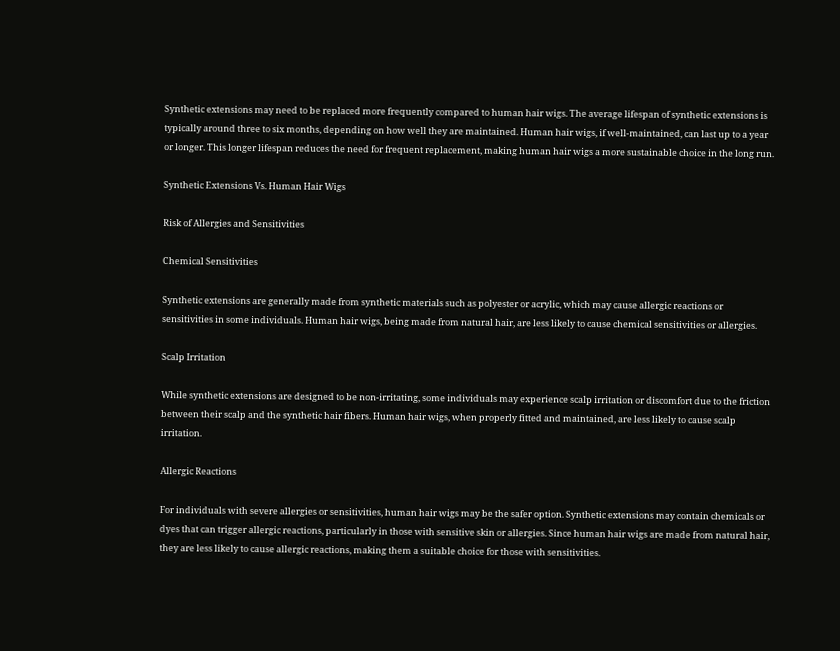Synthetic extensions may need to be replaced more frequently compared to human hair wigs. The average lifespan of synthetic extensions is typically around three to six months, depending on how well they are maintained. Human hair wigs, if well-maintained, can last up to a year or longer. This longer lifespan reduces the need for frequent replacement, making human hair wigs a more sustainable choice in the long run.

Synthetic Extensions Vs. Human Hair Wigs

Risk of Allergies and Sensitivities

Chemical Sensitivities

Synthetic extensions are generally made from synthetic materials such as polyester or acrylic, which may cause allergic reactions or sensitivities in some individuals. Human hair wigs, being made from natural hair, are less likely to cause chemical sensitivities or allergies.

Scalp Irritation

While synthetic extensions are designed to be non-irritating, some individuals may experience scalp irritation or discomfort due to the friction between their scalp and the synthetic hair fibers. Human hair wigs, when properly fitted and maintained, are less likely to cause scalp irritation.

Allergic Reactions

For individuals with severe allergies or sensitivities, human hair wigs may be the safer option. Synthetic extensions may contain chemicals or dyes that can trigger allergic reactions, particularly in those with sensitive skin or allergies. Since human hair wigs are made from natural hair, they are less likely to cause allergic reactions, making them a suitable choice for those with sensitivities.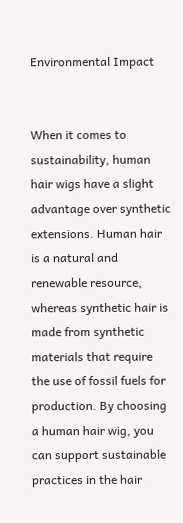Environmental Impact


When it comes to sustainability, human hair wigs have a slight advantage over synthetic extensions. Human hair is a natural and renewable resource, whereas synthetic hair is made from synthetic materials that require the use of fossil fuels for production. By choosing a human hair wig, you can support sustainable practices in the hair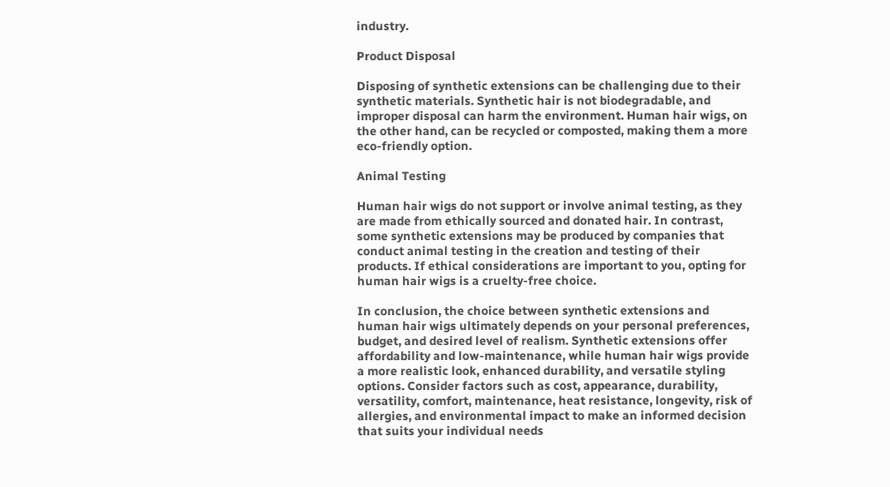industry.

Product Disposal

Disposing of synthetic extensions can be challenging due to their synthetic materials. Synthetic hair is not biodegradable, and improper disposal can harm the environment. Human hair wigs, on the other hand, can be recycled or composted, making them a more eco-friendly option.

Animal Testing

Human hair wigs do not support or involve animal testing, as they are made from ethically sourced and donated hair. In contrast, some synthetic extensions may be produced by companies that conduct animal testing in the creation and testing of their products. If ethical considerations are important to you, opting for human hair wigs is a cruelty-free choice.

In conclusion, the choice between synthetic extensions and human hair wigs ultimately depends on your personal preferences, budget, and desired level of realism. Synthetic extensions offer affordability and low-maintenance, while human hair wigs provide a more realistic look, enhanced durability, and versatile styling options. Consider factors such as cost, appearance, durability, versatility, comfort, maintenance, heat resistance, longevity, risk of allergies, and environmental impact to make an informed decision that suits your individual needs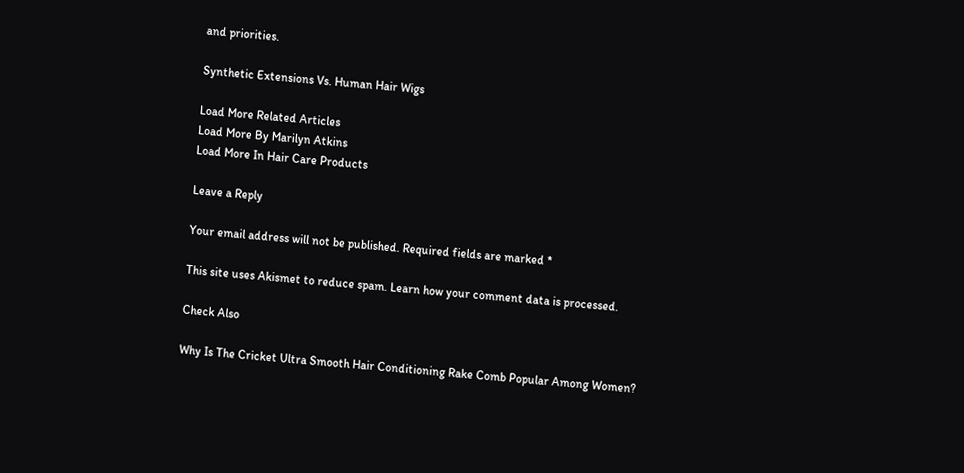and priorities.

Synthetic Extensions Vs. Human Hair Wigs

Load More Related Articles
Load More By Marilyn Atkins
Load More In Hair Care Products

Leave a Reply

Your email address will not be published. Required fields are marked *

This site uses Akismet to reduce spam. Learn how your comment data is processed.

Check Also

Why Is The Cricket Ultra Smooth Hair Conditioning Rake Comb Popular Among Women?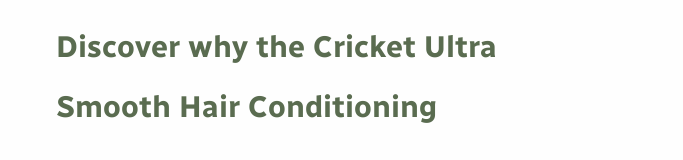Discover why the Cricket Ultra Smooth Hair Conditioning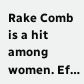Rake Comb is a hit among women. Ef…